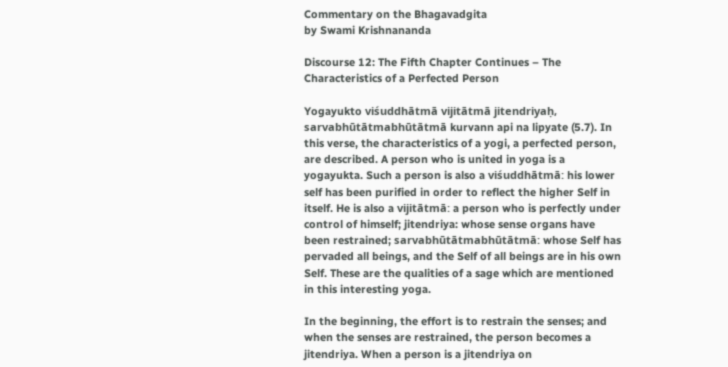Commentary on the Bhagavadgita
by Swami Krishnananda

Discourse 12: The Fifth Chapter Continues – The Characteristics of a Perfected Person

Yogayukto viśuddhātmā vijitātmā jitendriyaḥ, sarvabhūtātmabhūtātmā kurvann api na lipyate (5.7). In this verse, the characteristics of a yogi, a perfected person, are described. A person who is united in yoga is a yogayukta. Such a person is also a viśuddhātmā: his lower self has been purified in order to reflect the higher Self in itself. He is also a vijitātmā: a person who is perfectly under control of himself; jitendriya: whose sense organs have been restrained; sarvabhūtātmabhūtātmā: whose Self has pervaded all beings, and the Self of all beings are in his own Self. These are the qualities of a sage which are mentioned in this interesting yoga.

In the beginning, the effort is to restrain the senses; and when the senses are restrained, the person becomes a jitendriya. When a person is a jitendriya on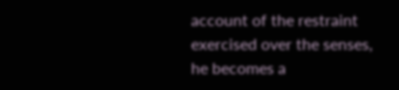account of the restraint exercised over the senses, he becomes a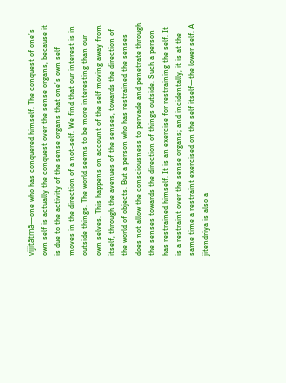vijitātmā—one who has conquered himself. The conquest of one’s own self is actually the conquest over the sense organs, because it is due to the activity of the sense organs that one’s own self moves in the direction of a not-self. We find that our interest is in outside things. The world seems to be more interesting than our own selves. This happens on account of the self moving away from itself, through the avenues of the senses, towards the direction of the world of objects. But a person who has restrained the senses does not allow the consciousness to pervade and penetrate through the senses towards the direction of things outside. Such a person has restrained himself. It is an exercise for restraining the self. It is a restraint over the sense organs; and incidentally, it is at the same time a restraint exercised on the self itself—the lower self. A jitendriya is also a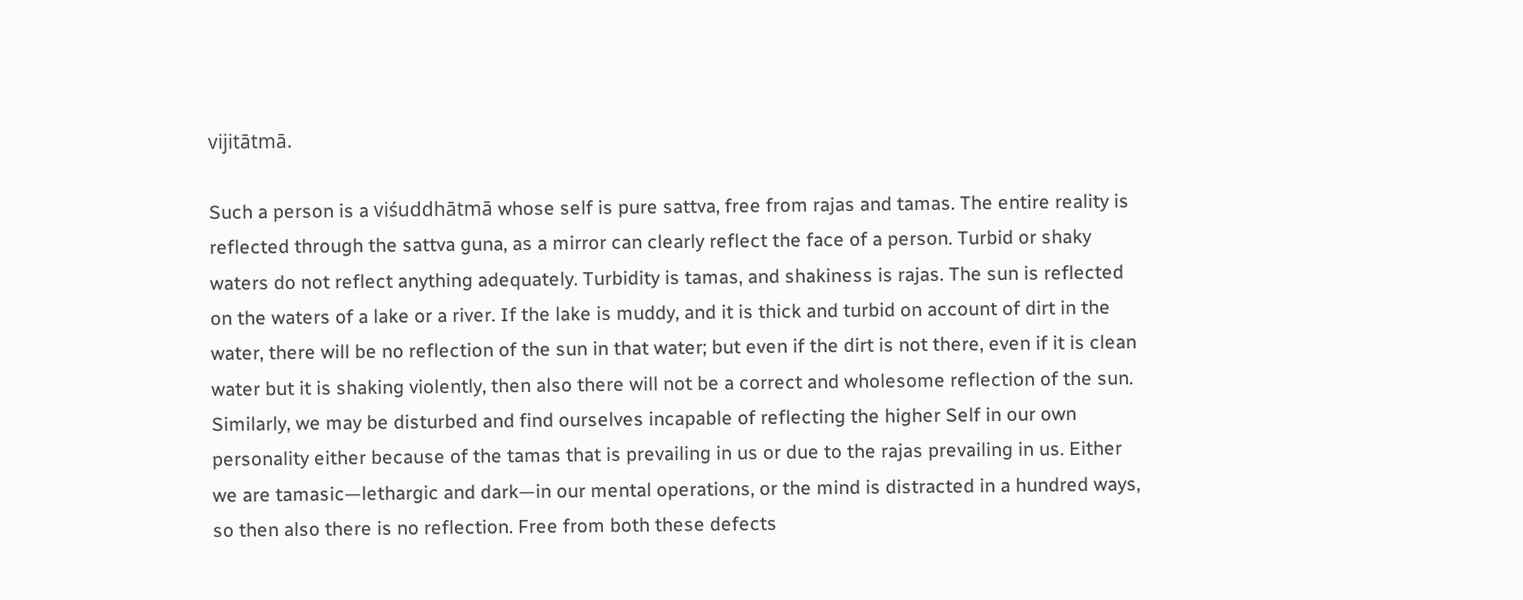vijitātmā.

Such a person is a viśuddhātmā whose self is pure sattva, free from rajas and tamas. The entire reality is reflected through the sattva guna, as a mirror can clearly reflect the face of a person. Turbid or shaky waters do not reflect anything adequately. Turbidity is tamas, and shakiness is rajas. The sun is reflected on the waters of a lake or a river. If the lake is muddy, and it is thick and turbid on account of dirt in the water, there will be no reflection of the sun in that water; but even if the dirt is not there, even if it is clean water but it is shaking violently, then also there will not be a correct and wholesome reflection of the sun. Similarly, we may be disturbed and find ourselves incapable of reflecting the higher Self in our own personality either because of the tamas that is prevailing in us or due to the rajas prevailing in us. Either we are tamasic—lethargic and dark—in our mental operations, or the mind is distracted in a hundred ways, so then also there is no reflection. Free from both these defects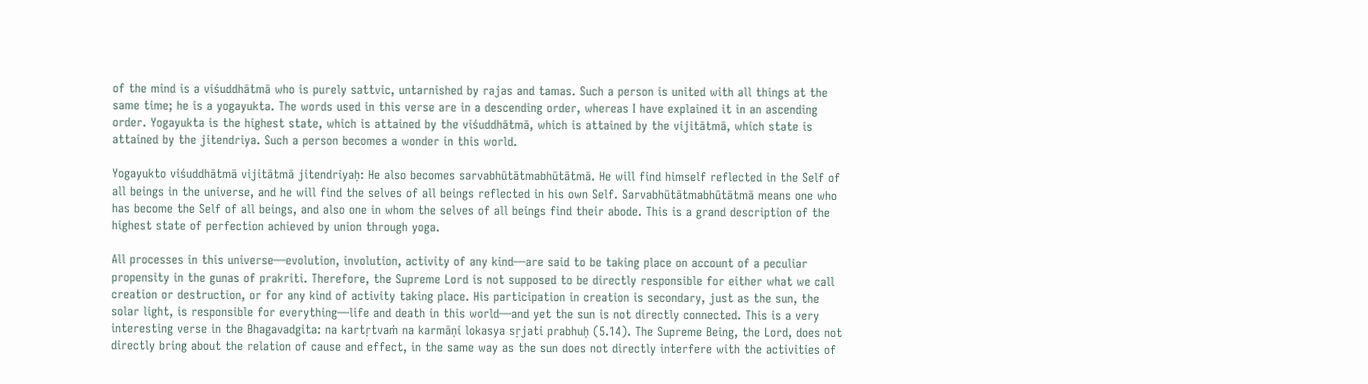of the mind is a viśuddhātmā who is purely sattvic, untarnished by rajas and tamas. Such a person is united with all things at the same time; he is a yogayukta. The words used in this verse are in a descending order, whereas I have explained it in an ascending order. Yogayukta is the highest state, which is attained by the viśuddhātmā, which is attained by the vijitātmā, which state is attained by the jitendriya. Such a person becomes a wonder in this world.

Yogayukto viśuddhātmā vijitātmā jitendriyaḥ: He also becomes sarvabhūtātmabhūtātmā. He will find himself reflected in the Self of all beings in the universe, and he will find the selves of all beings reflected in his own Self. Sarvabhūtātmabhūtātmā means one who has become the Self of all beings, and also one in whom the selves of all beings find their abode. This is a grand description of the highest state of perfection achieved by union through yoga.

All processes in this universe—evolution, involution, activity of any kind—are said to be taking place on account of a peculiar propensity in the gunas of prakriti. Therefore, the Supreme Lord is not supposed to be directly responsible for either what we call creation or destruction, or for any kind of activity taking place. His participation in creation is secondary, just as the sun, the solar light, is responsible for everything—life and death in this world—and yet the sun is not directly connected. This is a very interesting verse in the Bhagavadgita: na kartṛtvaṁ na karmāṇi lokasya sṛjati prabhuḥ (5.14). The Supreme Being, the Lord, does not directly bring about the relation of cause and effect, in the same way as the sun does not directly interfere with the activities of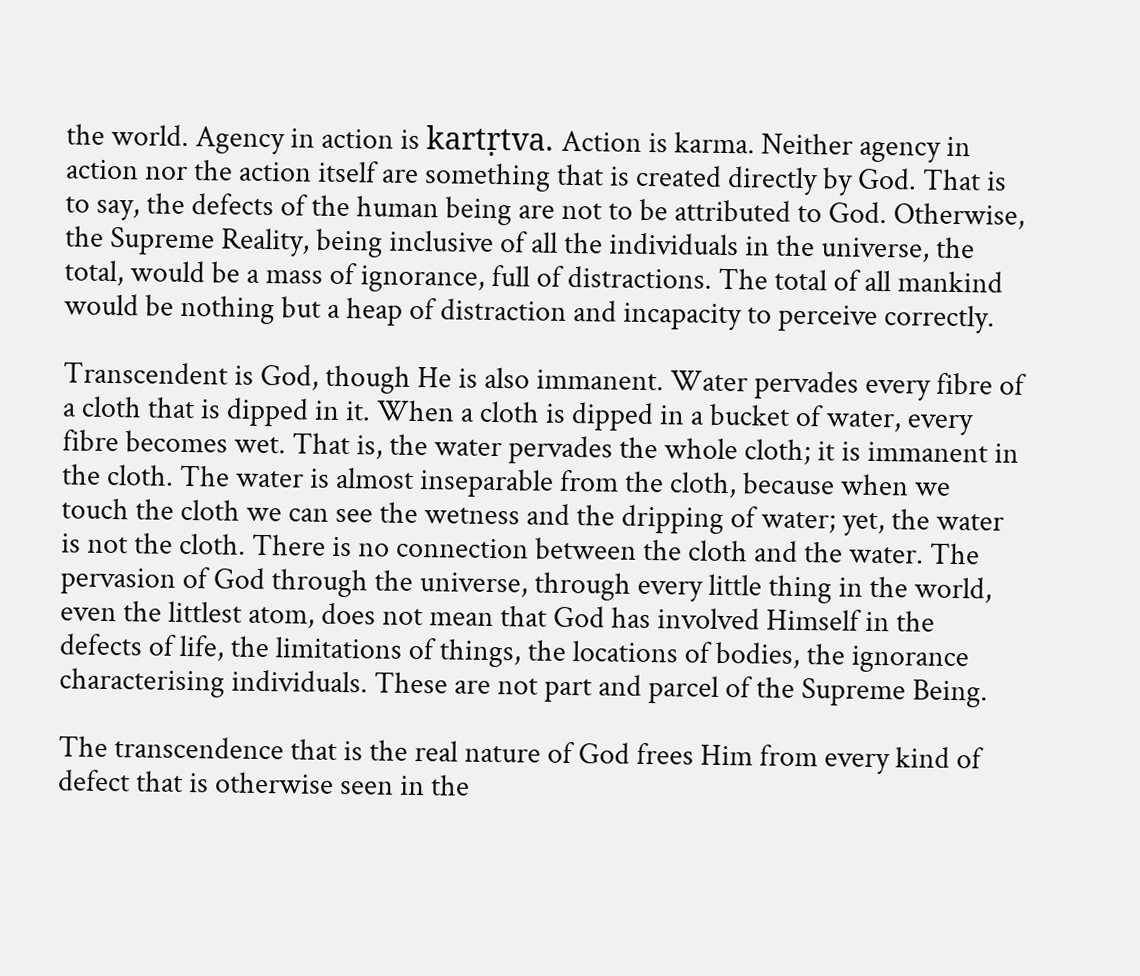the world. Agency in action is kartṛtva. Action is karma. Neither agency in action nor the action itself are something that is created directly by God. That is to say, the defects of the human being are not to be attributed to God. Otherwise, the Supreme Reality, being inclusive of all the individuals in the universe, the total, would be a mass of ignorance, full of distractions. The total of all mankind would be nothing but a heap of distraction and incapacity to perceive correctly.

Transcendent is God, though He is also immanent. Water pervades every fibre of a cloth that is dipped in it. When a cloth is dipped in a bucket of water, every fibre becomes wet. That is, the water pervades the whole cloth; it is immanent in the cloth. The water is almost inseparable from the cloth, because when we touch the cloth we can see the wetness and the dripping of water; yet, the water is not the cloth. There is no connection between the cloth and the water. The pervasion of God through the universe, through every little thing in the world, even the littlest atom, does not mean that God has involved Himself in the defects of life, the limitations of things, the locations of bodies, the ignorance characterising individuals. These are not part and parcel of the Supreme Being.

The transcendence that is the real nature of God frees Him from every kind of defect that is otherwise seen in the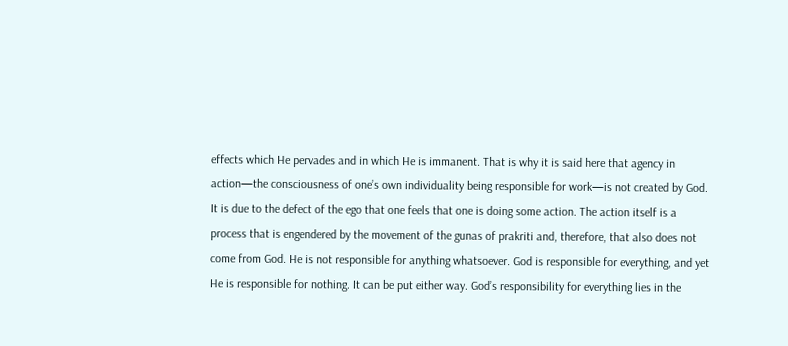effects which He pervades and in which He is immanent. That is why it is said here that agency in action—the consciousness of one’s own individuality being responsible for work—is not created by God. It is due to the defect of the ego that one feels that one is doing some action. The action itself is a process that is engendered by the movement of the gunas of prakriti and, therefore, that also does not come from God. He is not responsible for anything whatsoever. God is responsible for everything, and yet He is responsible for nothing. It can be put either way. God’s responsibility for everything lies in the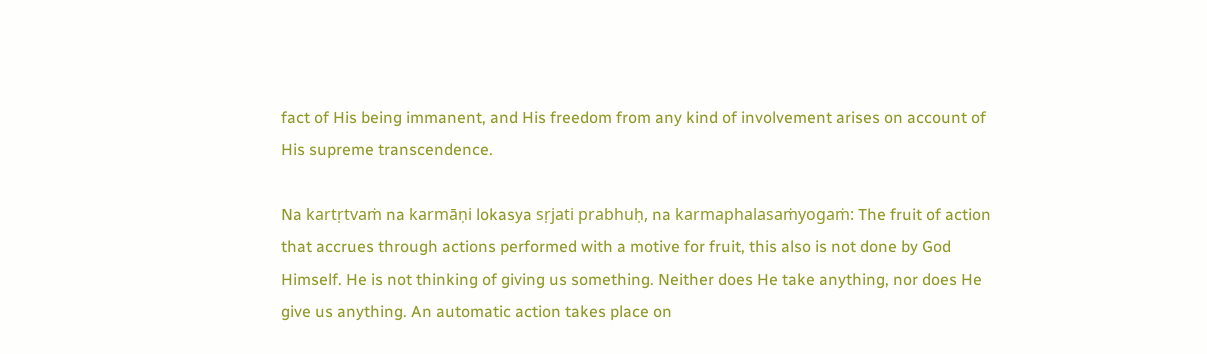fact of His being immanent, and His freedom from any kind of involvement arises on account of His supreme transcendence.

Na kartṛtvaṁ na karmāṇi lokasya sṛjati prabhuḥ, na karmaphalasaṁyogaṁ: The fruit of action that accrues through actions performed with a motive for fruit, this also is not done by God Himself. He is not thinking of giving us something. Neither does He take anything, nor does He give us anything. An automatic action takes place on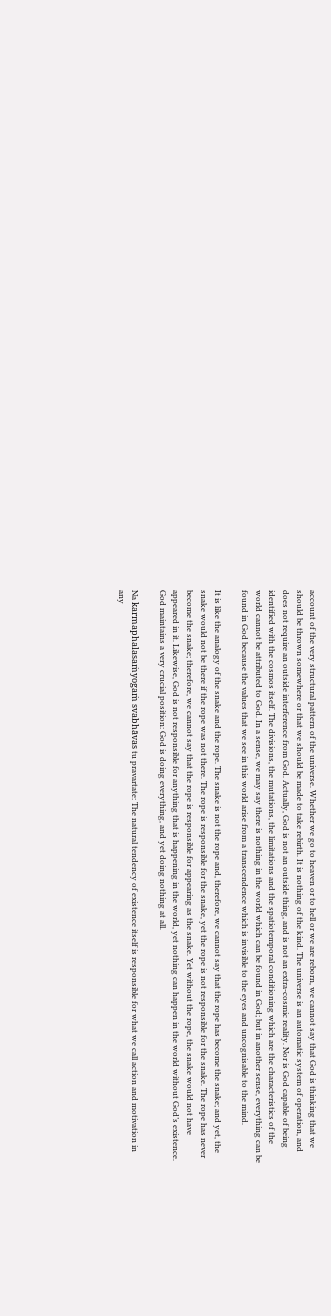account of the very structural pattern of the universe. Whether we go to heaven or to hell or we are reborn, we cannot say that God is thinking that we should be thrown somewhere or that we should be made to take rebirth. It is nothing of the kind. The universe is an automatic system of operation, and does not require an outside interference from God. Actually, God is not an outside thing, and is not an extra-cosmic reality. Nor is God capable of being identified with the cosmos itself. The divisions, the mutations, the limitations and the spatiotemporal conditioning which are the characteristics of the world cannot be attributed to God. In a sense, we may say there is nothing in the world which can be found in God; but in another sense, everything can be found in God because the values that we see in this world arise from a transcendence which is invisible to the eyes and uncognisable to the mind.

It is like the analogy of the snake and the rope. The snake is not the rope and, therefore, we cannot say that the rope has become the snake; and yet, the snake would not be there if the rope was not there. The rope is responsible for the snake, yet the rope is not responsible for the snake. The rope has never become the snake; therefore, we cannot say that the rope is responsible for appearing as the snake. Yet without the rope, the snake would not have appeared in it. Likewise, God is not responsible for anything that is happening in the world, yet nothing can happen in the world without God’s existence. God maintains a very crucial position: God is doing everything, and yet doing nothing at all.

Na karmaphalasaṁyogaṁ svabhāvas tu pravartate: The natural tendency of existence itself is responsible for what we call action and motivation in any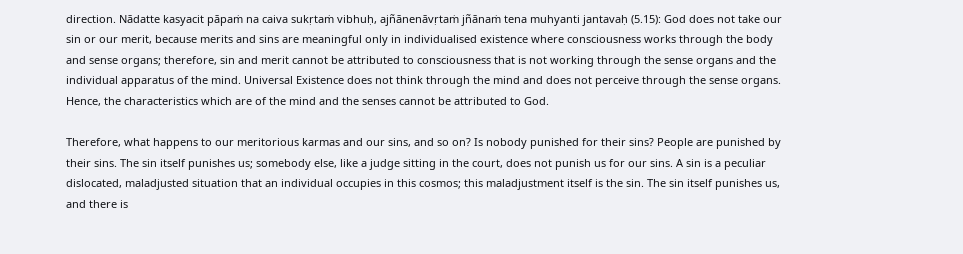direction. Nādatte kasyacit pāpaṁ na caiva sukṛtaṁ vibhuḥ, ajñānenāvṛtaṁ jñānaṁ tena muhyanti jantavaḥ (5.15): God does not take our sin or our merit, because merits and sins are meaningful only in individualised existence where consciousness works through the body and sense organs; therefore, sin and merit cannot be attributed to consciousness that is not working through the sense organs and the individual apparatus of the mind. Universal Existence does not think through the mind and does not perceive through the sense organs. Hence, the characteristics which are of the mind and the senses cannot be attributed to God.

Therefore, what happens to our meritorious karmas and our sins, and so on? Is nobody punished for their sins? People are punished by their sins. The sin itself punishes us; somebody else, like a judge sitting in the court, does not punish us for our sins. A sin is a peculiar dislocated, maladjusted situation that an individual occupies in this cosmos; this maladjustment itself is the sin. The sin itself punishes us, and there is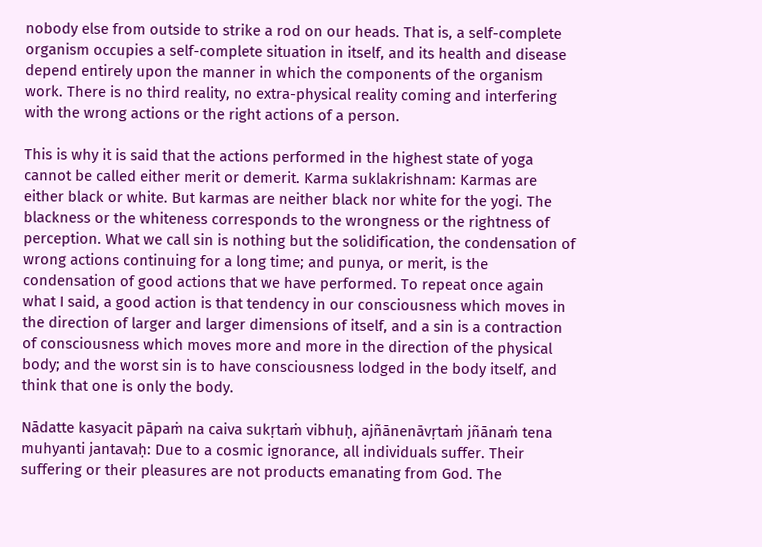nobody else from outside to strike a rod on our heads. That is, a self-complete organism occupies a self-complete situation in itself, and its health and disease depend entirely upon the manner in which the components of the organism work. There is no third reality, no extra-physical reality coming and interfering with the wrong actions or the right actions of a person.

This is why it is said that the actions performed in the highest state of yoga cannot be called either merit or demerit. Karma suklakrishnam: Karmas are either black or white. But karmas are neither black nor white for the yogi. The blackness or the whiteness corresponds to the wrongness or the rightness of perception. What we call sin is nothing but the solidification, the condensation of wrong actions continuing for a long time; and punya, or merit, is the condensation of good actions that we have performed. To repeat once again what I said, a good action is that tendency in our consciousness which moves in the direction of larger and larger dimensions of itself, and a sin is a contraction of consciousness which moves more and more in the direction of the physical body; and the worst sin is to have consciousness lodged in the body itself, and think that one is only the body.

Nādatte kasyacit pāpaṁ na caiva sukṛtaṁ vibhuḥ, ajñānenāvṛtaṁ jñānaṁ tena muhyanti jantavaḥ: Due to a cosmic ignorance, all individuals suffer. Their suffering or their pleasures are not products emanating from God. The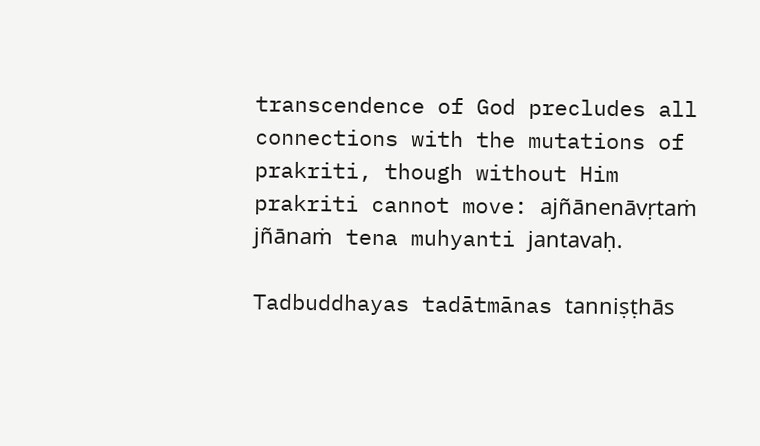transcendence of God precludes all connections with the mutations of prakriti, though without Him prakriti cannot move: ajñānenāvṛtaṁ jñānaṁ tena muhyanti jantavaḥ.

Tadbuddhayas tadātmānas tanniṣṭhās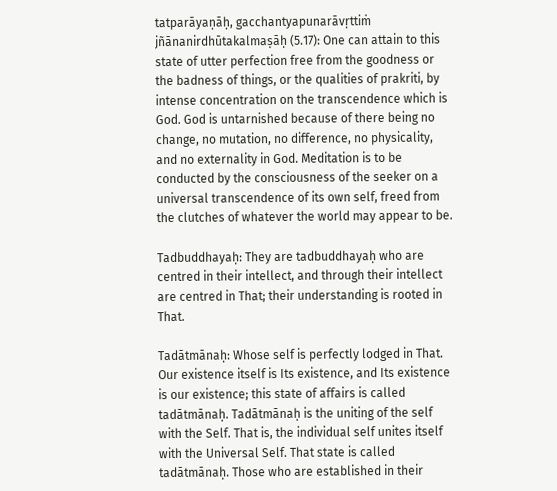tatparāyaṇāḥ, gacchantyapunarāvṛttiṁ jñānanirdhūtakalmaṣāḥ (5.17): One can attain to this state of utter perfection free from the goodness or the badness of things, or the qualities of prakriti, by intense concentration on the transcendence which is God. God is untarnished because of there being no change, no mutation, no difference, no physicality, and no externality in God. Meditation is to be conducted by the consciousness of the seeker on a universal transcendence of its own self, freed from the clutches of whatever the world may appear to be.

Tadbuddhayaḥ: They are tadbuddhayaḥ who are centred in their intellect, and through their intellect are centred in That; their understanding is rooted in That.

Tadātmānaḥ: Whose self is perfectly lodged in That. Our existence itself is Its existence, and Its existence is our existence; this state of affairs is called tadātmānaḥ. Tadātmānaḥ is the uniting of the self with the Self. That is, the individual self unites itself with the Universal Self. That state is called tadātmānaḥ. Those who are established in their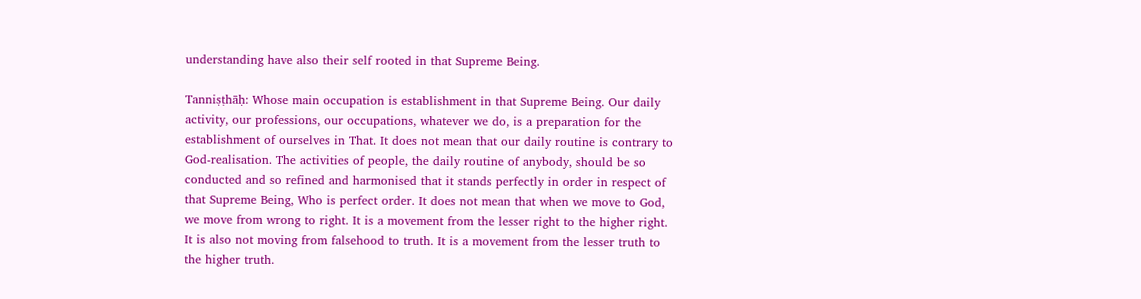understanding have also their self rooted in that Supreme Being.

Tanniṣṭhāḥ: Whose main occupation is establishment in that Supreme Being. Our daily activity, our professions, our occupations, whatever we do, is a preparation for the establishment of ourselves in That. It does not mean that our daily routine is contrary to God-realisation. The activities of people, the daily routine of anybody, should be so conducted and so refined and harmonised that it stands perfectly in order in respect of that Supreme Being, Who is perfect order. It does not mean that when we move to God, we move from wrong to right. It is a movement from the lesser right to the higher right. It is also not moving from falsehood to truth. It is a movement from the lesser truth to the higher truth.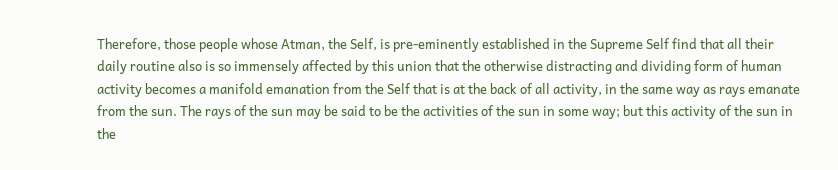Therefore, those people whose Atman, the Self, is pre-eminently established in the Supreme Self find that all their daily routine also is so immensely affected by this union that the otherwise distracting and dividing form of human activity becomes a manifold emanation from the Self that is at the back of all activity, in the same way as rays emanate from the sun. The rays of the sun may be said to be the activities of the sun in some way; but this activity of the sun in the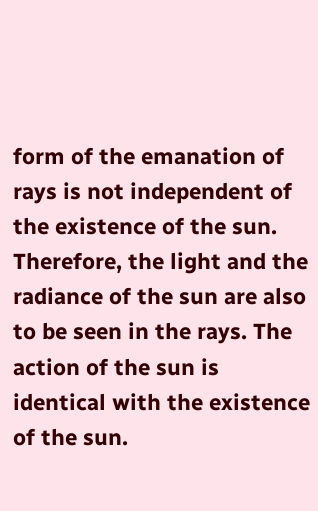form of the emanation of rays is not independent of the existence of the sun. Therefore, the light and the radiance of the sun are also to be seen in the rays. The action of the sun is identical with the existence of the sun.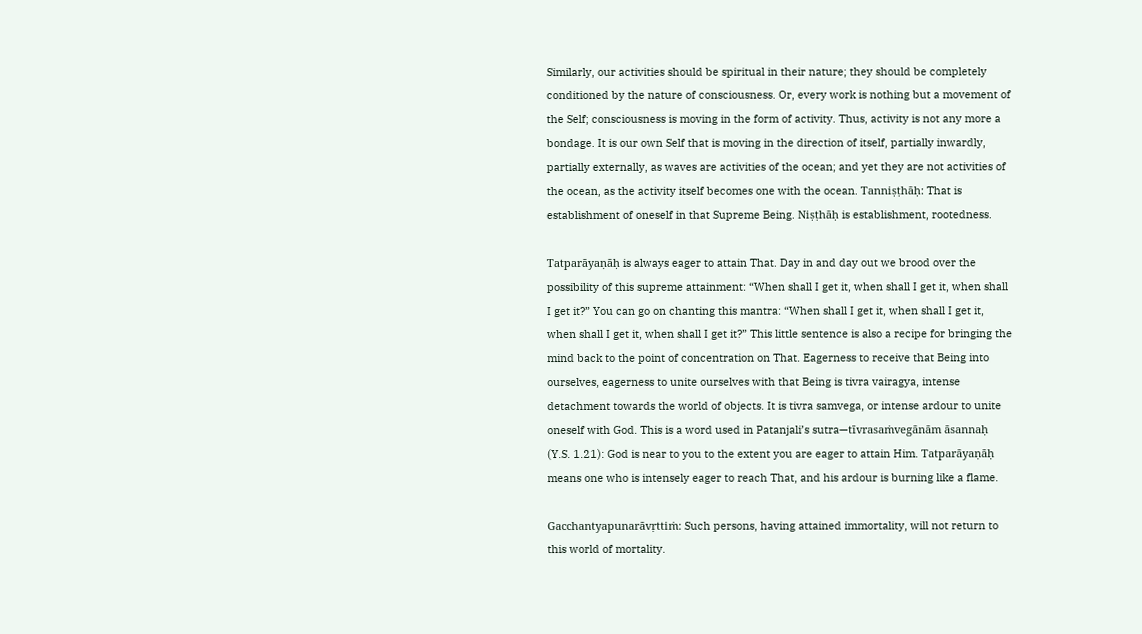Similarly, our activities should be spiritual in their nature; they should be completely conditioned by the nature of consciousness. Or, every work is nothing but a movement of the Self; consciousness is moving in the form of activity. Thus, activity is not any more a bondage. It is our own Self that is moving in the direction of itself, partially inwardly, partially externally, as waves are activities of the ocean; and yet they are not activities of the ocean, as the activity itself becomes one with the ocean. Tanniṣṭhāḥ: That is establishment of oneself in that Supreme Being. Niṣṭhāḥ is establishment, rootedness.

Tatparāyaṇāḥ is always eager to attain That. Day in and day out we brood over the possibility of this supreme attainment: “When shall I get it, when shall I get it, when shall I get it?” You can go on chanting this mantra: “When shall I get it, when shall I get it, when shall I get it, when shall I get it?” This little sentence is also a recipe for bringing the mind back to the point of concentration on That. Eagerness to receive that Being into ourselves, eagerness to unite ourselves with that Being is tivra vairagya, intense detachment towards the world of objects. It is tivra samvega, or intense ardour to unite oneself with God. This is a word used in Patanjali’s sutra—tīvrasaṁvegānām āsannaḥ (Y.S. 1.21): God is near to you to the extent you are eager to attain Him. Tatparāyaṇāḥ means one who is intensely eager to reach That, and his ardour is burning like a flame.

Gacchantyapunarāvṛttiṁ: Such persons, having attained immortality, will not return to this world of mortality.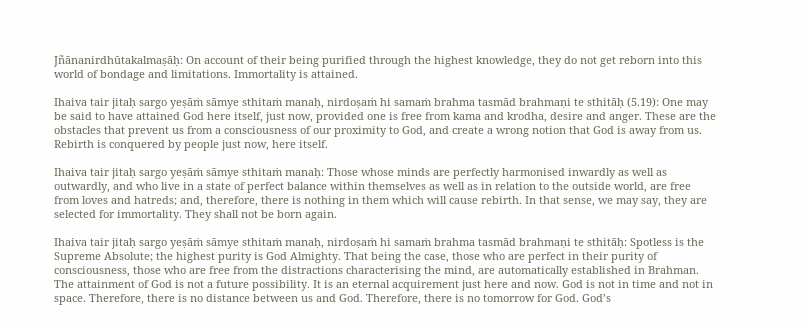Jñānanirdhūtakalmaṣāḥ: On account of their being purified through the highest knowledge, they do not get reborn into this world of bondage and limitations. Immortality is attained.

Ihaiva tair jitaḥ sargo yeṣāṁ sāmye sthitaṁ manaḥ, nirdoṣaṁ hi samaṁ brahma tasmād brahmaṇi te sthitāḥ (5.19): One may be said to have attained God here itself, just now, provided one is free from kama and krodha, desire and anger. These are the obstacles that prevent us from a consciousness of our proximity to God, and create a wrong notion that God is away from us. Rebirth is conquered by people just now, here itself.

Ihaiva tair jitaḥ sargo yeṣāṁ sāmye sthitaṁ manaḥ: Those whose minds are perfectly harmonised inwardly as well as outwardly, and who live in a state of perfect balance within themselves as well as in relation to the outside world, are free from loves and hatreds; and, therefore, there is nothing in them which will cause rebirth. In that sense, we may say, they are selected for immortality. They shall not be born again.

Ihaiva tair jitaḥ sargo yeṣāṁ sāmye sthitaṁ manaḥ, nirdoṣaṁ hi samaṁ brahma tasmād brahmaṇi te sthitāḥ: Spotless is the Supreme Absolute; the highest purity is God Almighty. That being the case, those who are perfect in their purity of consciousness, those who are free from the distractions characterising the mind, are automatically established in Brahman. The attainment of God is not a future possibility. It is an eternal acquirement just here and now. God is not in time and not in space. Therefore, there is no distance between us and God. Therefore, there is no tomorrow for God. God’s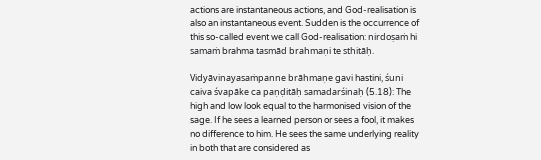actions are instantaneous actions, and God-realisation is also an instantaneous event. Sudden is the occurrence of this so-called event we call God-realisation: nirdoṣaṁ hi samaṁ brahma tasmād brahmaṇi te sthitāḥ.

Vidyāvinayasaṁpanne brāhmaṇe gavi hastini, śuni caiva śvapāke ca paṇḍitāḥ samadarśinaḥ (5.18): The high and low look equal to the harmonised vision of the sage. If he sees a learned person or sees a fool, it makes no difference to him. He sees the same underlying reality in both that are considered as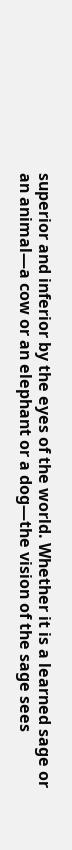superior and inferior by the eyes of the world. Whether it is a learned sage or an animal—a cow or an elephant or a dog—the vision of the sage sees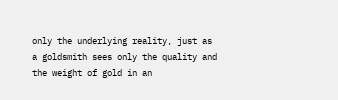only the underlying reality, just as a goldsmith sees only the quality and the weight of gold in an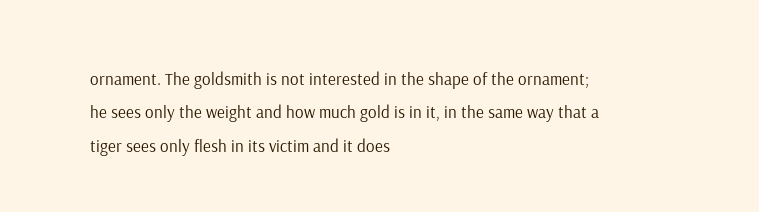ornament. The goldsmith is not interested in the shape of the ornament; he sees only the weight and how much gold is in it, in the same way that a tiger sees only flesh in its victim and it does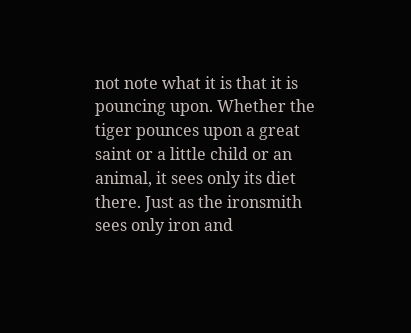not note what it is that it is pouncing upon. Whether the tiger pounces upon a great saint or a little child or an animal, it sees only its diet there. Just as the ironsmith sees only iron and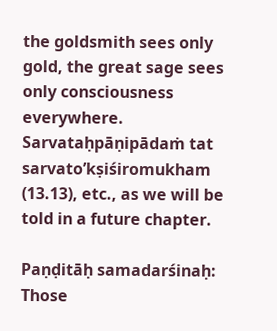the goldsmith sees only gold, the great sage sees only consciousness everywhere. Sarvataḥpāṇipādaṁ tat sarvato’kṣiśiromukham (13.13), etc., as we will be told in a future chapter.

Paṇḍitāḥ samadarśinaḥ: Those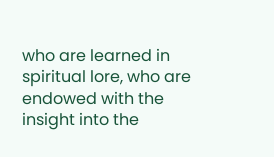who are learned in spiritual lore, who are endowed with the insight into the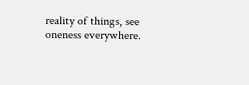reality of things, see oneness everywhere.